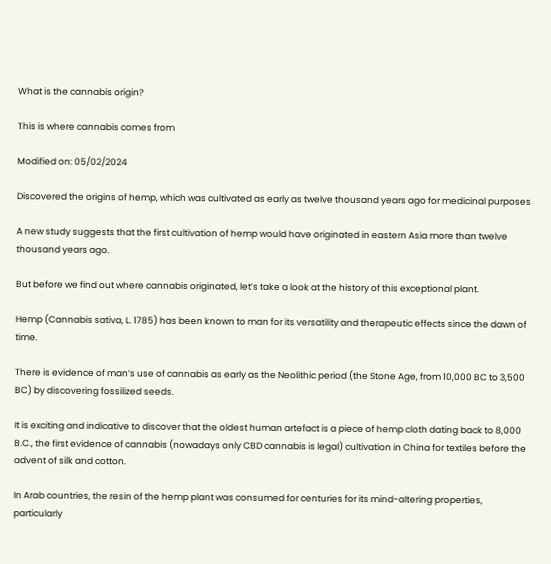What is the cannabis origin?

This is where cannabis comes from

Modified on: 05/02/2024

Discovered the origins of hemp, which was cultivated as early as twelve thousand years ago for medicinal purposes

A new study suggests that the first cultivation of hemp would have originated in eastern Asia more than twelve thousand years ago.

But before we find out where cannabis originated, let’s take a look at the history of this exceptional plant.

Hemp (Cannabis sativa, L. 1785) has been known to man for its versatility and therapeutic effects since the dawn of time.

There is evidence of man’s use of cannabis as early as the Neolithic period (the Stone Age, from 10,000 BC to 3,500 BC) by discovering fossilized seeds.

It is exciting and indicative to discover that the oldest human artefact is a piece of hemp cloth dating back to 8,000 B.C., the first evidence of cannabis (nowadays only CBD cannabis is legal) cultivation in China for textiles before the advent of silk and cotton.

In Arab countries, the resin of the hemp plant was consumed for centuries for its mind-altering properties, particularly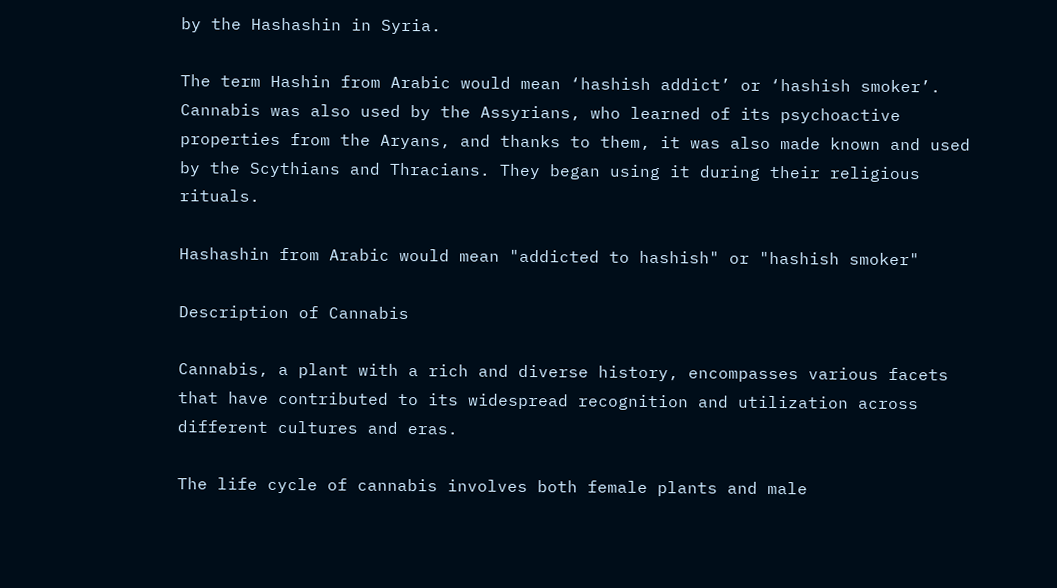by the Hashashin in Syria.

The term Hashin from Arabic would mean ‘hashish addict’ or ‘hashish smoker’. Cannabis was also used by the Assyrians, who learned of its psychoactive properties from the Aryans, and thanks to them, it was also made known and used by the Scythians and Thracians. They began using it during their religious rituals.

Hashashin from Arabic would mean "addicted to hashish" or "hashish smoker"

Description of Cannabis

Cannabis, a plant with a rich and diverse history, encompasses various facets that have contributed to its widespread recognition and utilization across different cultures and eras.

The life cycle of cannabis involves both female plants and male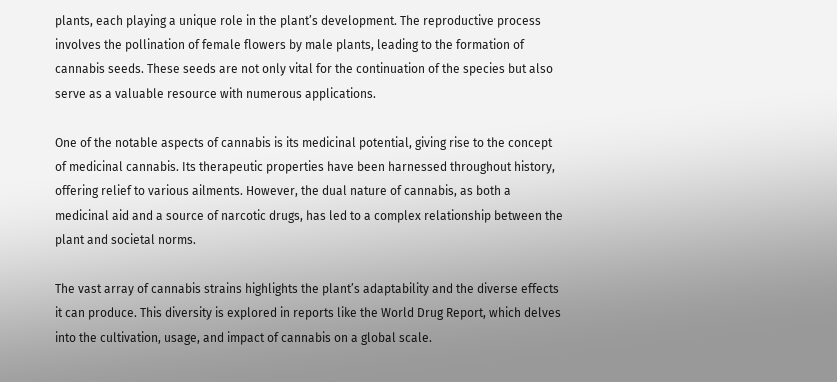plants, each playing a unique role in the plant’s development. The reproductive process involves the pollination of female flowers by male plants, leading to the formation of cannabis seeds. These seeds are not only vital for the continuation of the species but also serve as a valuable resource with numerous applications.

One of the notable aspects of cannabis is its medicinal potential, giving rise to the concept of medicinal cannabis. Its therapeutic properties have been harnessed throughout history, offering relief to various ailments. However, the dual nature of cannabis, as both a medicinal aid and a source of narcotic drugs, has led to a complex relationship between the plant and societal norms.

The vast array of cannabis strains highlights the plant’s adaptability and the diverse effects it can produce. This diversity is explored in reports like the World Drug Report, which delves into the cultivation, usage, and impact of cannabis on a global scale.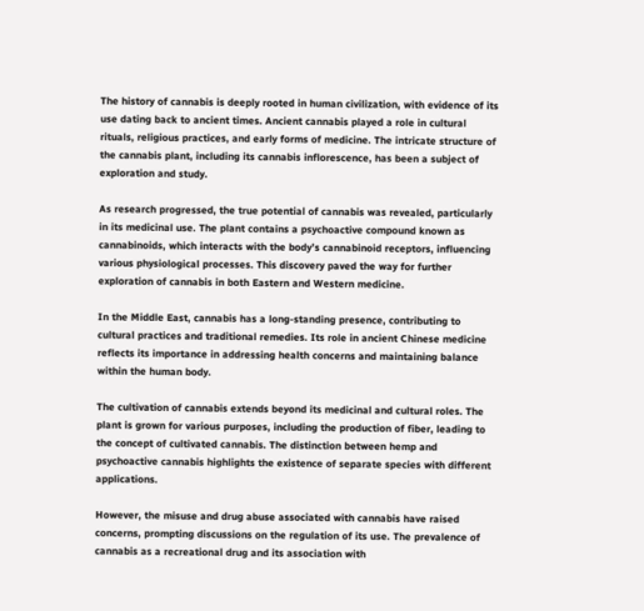The history of cannabis is deeply rooted in human civilization, with evidence of its use dating back to ancient times. Ancient cannabis played a role in cultural rituals, religious practices, and early forms of medicine. The intricate structure of the cannabis plant, including its cannabis inflorescence, has been a subject of exploration and study.

As research progressed, the true potential of cannabis was revealed, particularly in its medicinal use. The plant contains a psychoactive compound known as cannabinoids, which interacts with the body’s cannabinoid receptors, influencing various physiological processes. This discovery paved the way for further exploration of cannabis in both Eastern and Western medicine.

In the Middle East, cannabis has a long-standing presence, contributing to cultural practices and traditional remedies. Its role in ancient Chinese medicine reflects its importance in addressing health concerns and maintaining balance within the human body.

The cultivation of cannabis extends beyond its medicinal and cultural roles. The plant is grown for various purposes, including the production of fiber, leading to the concept of cultivated cannabis. The distinction between hemp and psychoactive cannabis highlights the existence of separate species with different applications.

However, the misuse and drug abuse associated with cannabis have raised concerns, prompting discussions on the regulation of its use. The prevalence of cannabis as a recreational drug and its association with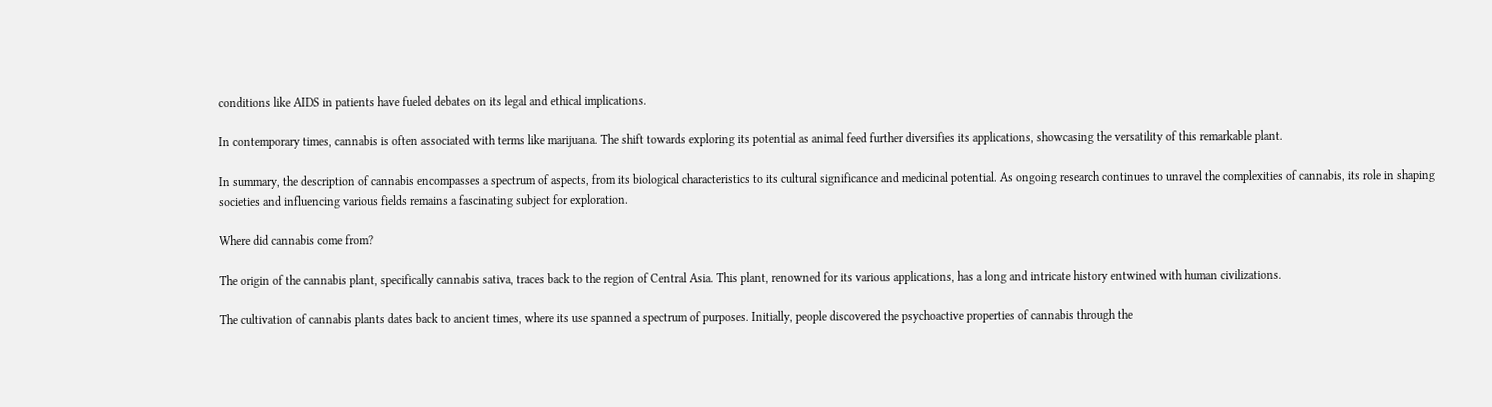conditions like AIDS in patients have fueled debates on its legal and ethical implications.

In contemporary times, cannabis is often associated with terms like marijuana. The shift towards exploring its potential as animal feed further diversifies its applications, showcasing the versatility of this remarkable plant.

In summary, the description of cannabis encompasses a spectrum of aspects, from its biological characteristics to its cultural significance and medicinal potential. As ongoing research continues to unravel the complexities of cannabis, its role in shaping societies and influencing various fields remains a fascinating subject for exploration.

Where did cannabis come from?

The origin of the cannabis plant, specifically cannabis sativa, traces back to the region of Central Asia. This plant, renowned for its various applications, has a long and intricate history entwined with human civilizations.

The cultivation of cannabis plants dates back to ancient times, where its use spanned a spectrum of purposes. Initially, people discovered the psychoactive properties of cannabis through the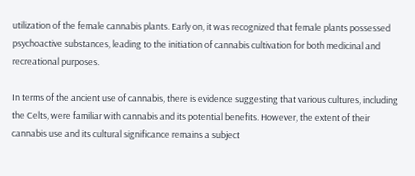utilization of the female cannabis plants. Early on, it was recognized that female plants possessed psychoactive substances, leading to the initiation of cannabis cultivation for both medicinal and recreational purposes.

In terms of the ancient use of cannabis, there is evidence suggesting that various cultures, including the Celts, were familiar with cannabis and its potential benefits. However, the extent of their cannabis use and its cultural significance remains a subject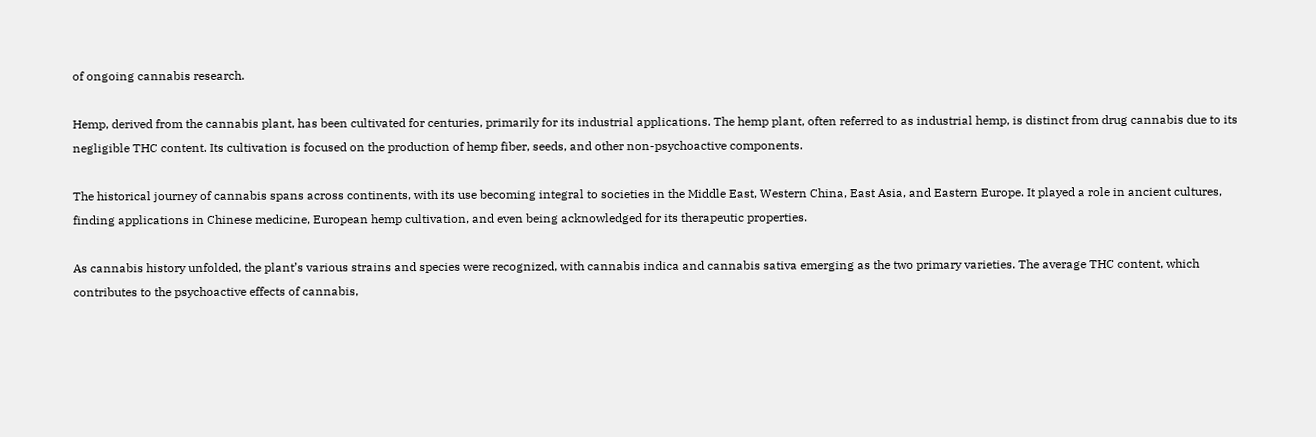of ongoing cannabis research.

Hemp, derived from the cannabis plant, has been cultivated for centuries, primarily for its industrial applications. The hemp plant, often referred to as industrial hemp, is distinct from drug cannabis due to its negligible THC content. Its cultivation is focused on the production of hemp fiber, seeds, and other non-psychoactive components.

The historical journey of cannabis spans across continents, with its use becoming integral to societies in the Middle East, Western China, East Asia, and Eastern Europe. It played a role in ancient cultures, finding applications in Chinese medicine, European hemp cultivation, and even being acknowledged for its therapeutic properties.

As cannabis history unfolded, the plant’s various strains and species were recognized, with cannabis indica and cannabis sativa emerging as the two primary varieties. The average THC content, which contributes to the psychoactive effects of cannabis,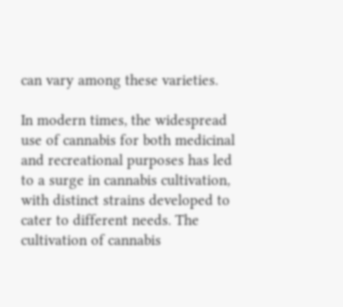can vary among these varieties.

In modern times, the widespread use of cannabis for both medicinal and recreational purposes has led to a surge in cannabis cultivation, with distinct strains developed to cater to different needs. The cultivation of cannabis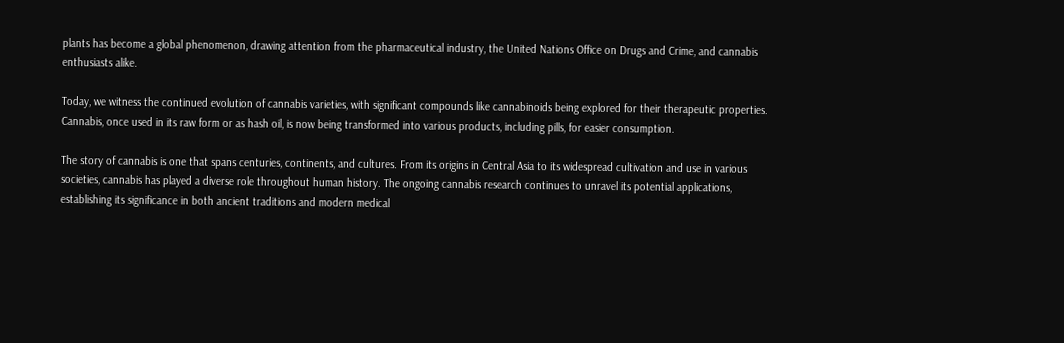plants has become a global phenomenon, drawing attention from the pharmaceutical industry, the United Nations Office on Drugs and Crime, and cannabis enthusiasts alike.

Today, we witness the continued evolution of cannabis varieties, with significant compounds like cannabinoids being explored for their therapeutic properties. Cannabis, once used in its raw form or as hash oil, is now being transformed into various products, including pills, for easier consumption.

The story of cannabis is one that spans centuries, continents, and cultures. From its origins in Central Asia to its widespread cultivation and use in various societies, cannabis has played a diverse role throughout human history. The ongoing cannabis research continues to unravel its potential applications, establishing its significance in both ancient traditions and modern medical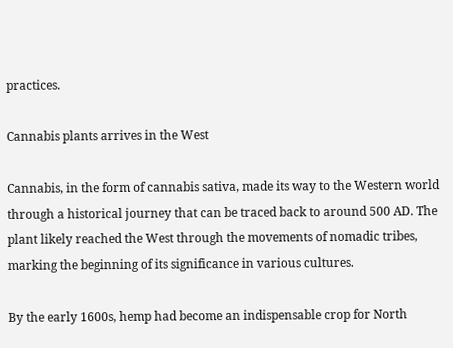practices.

Cannabis plants arrives in the West

Cannabis, in the form of cannabis sativa, made its way to the Western world through a historical journey that can be traced back to around 500 AD. The plant likely reached the West through the movements of nomadic tribes, marking the beginning of its significance in various cultures.

By the early 1600s, hemp had become an indispensable crop for North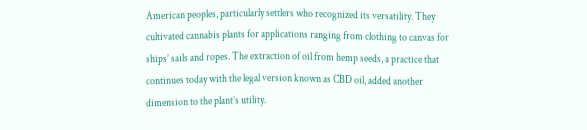American peoples, particularly settlers who recognized its versatility. They cultivated cannabis plants for applications ranging from clothing to canvas for ships’ sails and ropes. The extraction of oil from hemp seeds, a practice that continues today with the legal version known as CBD oil, added another dimension to the plant’s utility.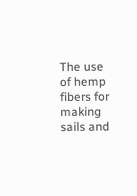The use of hemp fibers for making sails and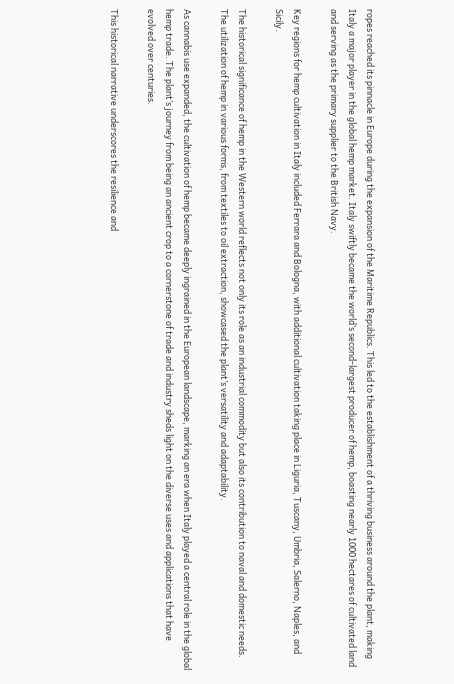ropes reached its pinnacle in Europe during the expansion of the Maritime Republics. This led to the establishment of a thriving business around the plant, making Italy a major player in the global hemp market. Italy swiftly became the world’s second-largest producer of hemp, boasting nearly 1000 hectares of cultivated land and serving as the primary supplier to the British Navy.

Key regions for hemp cultivation in Italy included Ferrara and Bologna, with additional cultivation taking place in Liguria, Tuscany, Umbria, Salerno, Naples, and Sicily.

The historical significance of hemp in the Western world reflects not only its role as an industrial commodity but also its contribution to naval and domestic needs. The utilization of hemp in various forms, from textiles to oil extraction, showcased the plant’s versatility and adaptability.

As cannabis use expanded, the cultivation of hemp became deeply ingrained in the European landscape, marking an era when Italy played a central role in the global hemp trade. The plant’s journey from being an ancient crop to a cornerstone of trade and industry sheds light on the diverse uses and applications that have evolved over centuries.

This historical narrative underscores the resilience and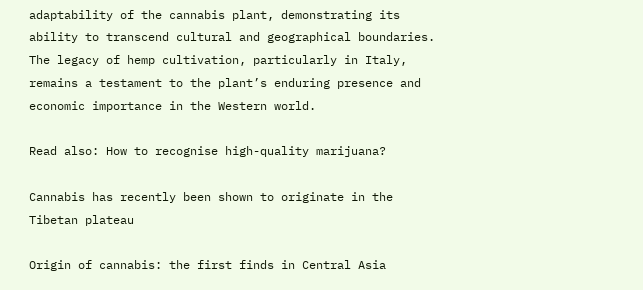adaptability of the cannabis plant, demonstrating its ability to transcend cultural and geographical boundaries. The legacy of hemp cultivation, particularly in Italy, remains a testament to the plant’s enduring presence and economic importance in the Western world.

Read also: How to recognise high-quality marijuana?

Cannabis has recently been shown to originate in the Tibetan plateau

Origin of cannabis: the first finds in Central Asia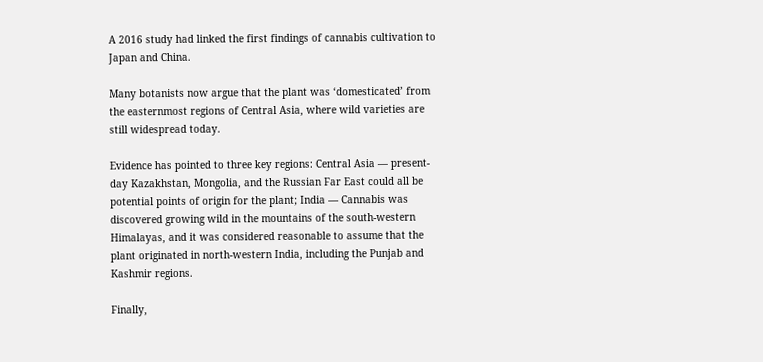A 2016 study had linked the first findings of cannabis cultivation to Japan and China.

Many botanists now argue that the plant was ‘domesticated’ from the easternmost regions of Central Asia, where wild varieties are still widespread today.

Evidence has pointed to three key regions: Central Asia — present-day Kazakhstan, Mongolia, and the Russian Far East could all be potential points of origin for the plant; India — Cannabis was discovered growing wild in the mountains of the south-western Himalayas, and it was considered reasonable to assume that the plant originated in north-western India, including the Punjab and Kashmir regions.

Finally,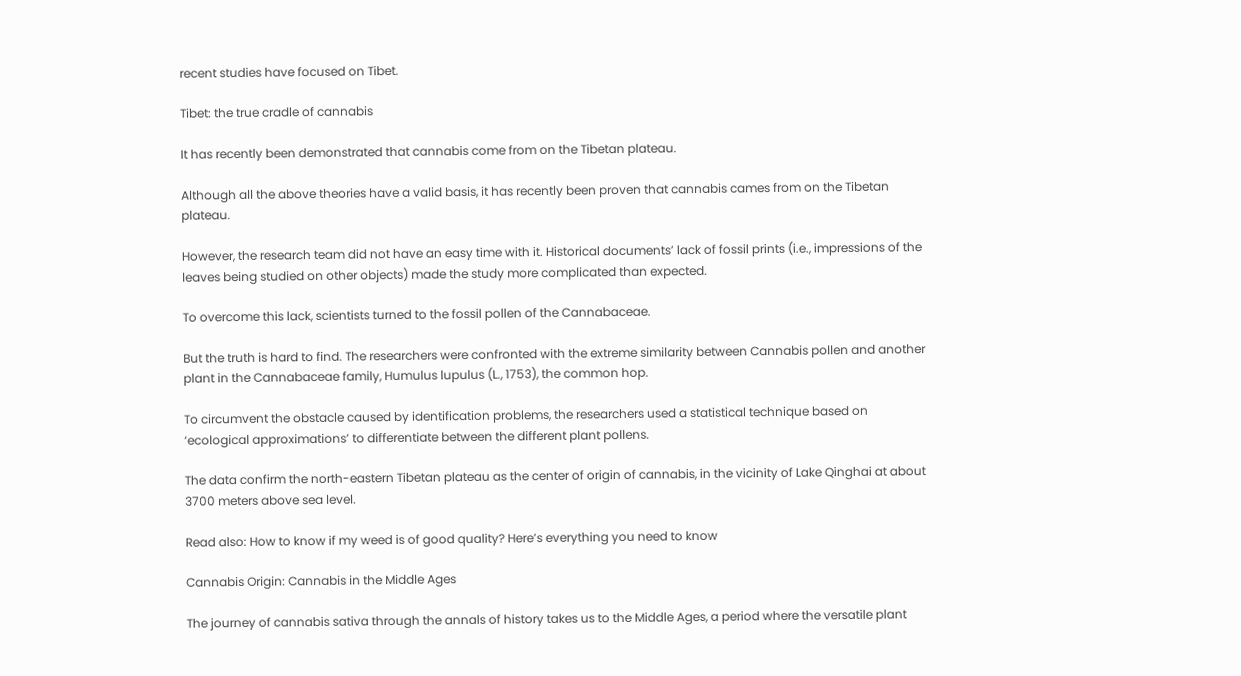recent studies have focused on Tibet.

Tibet: the true cradle of cannabis

It has recently been demonstrated that cannabis come from on the Tibetan plateau.

Although all the above theories have a valid basis, it has recently been proven that cannabis cames from on the Tibetan plateau.

However, the research team did not have an easy time with it. Historical documents’ lack of fossil prints (i.e., impressions of the leaves being studied on other objects) made the study more complicated than expected.

To overcome this lack, scientists turned to the fossil pollen of the Cannabaceae.

But the truth is hard to find. The researchers were confronted with the extreme similarity between Cannabis pollen and another plant in the Cannabaceae family, Humulus lupulus (L., 1753), the common hop.

To circumvent the obstacle caused by identification problems, the researchers used a statistical technique based on ‘ecological approximations’ to differentiate between the different plant pollens.

The data confirm the north-eastern Tibetan plateau as the center of origin of cannabis, in the vicinity of Lake Qinghai at about 3700 meters above sea level.

Read also: How to know if my weed is of good quality? Here’s everything you need to know

Cannabis Origin: Cannabis in the Middle Ages

The journey of cannabis sativa through the annals of history takes us to the Middle Ages, a period where the versatile plant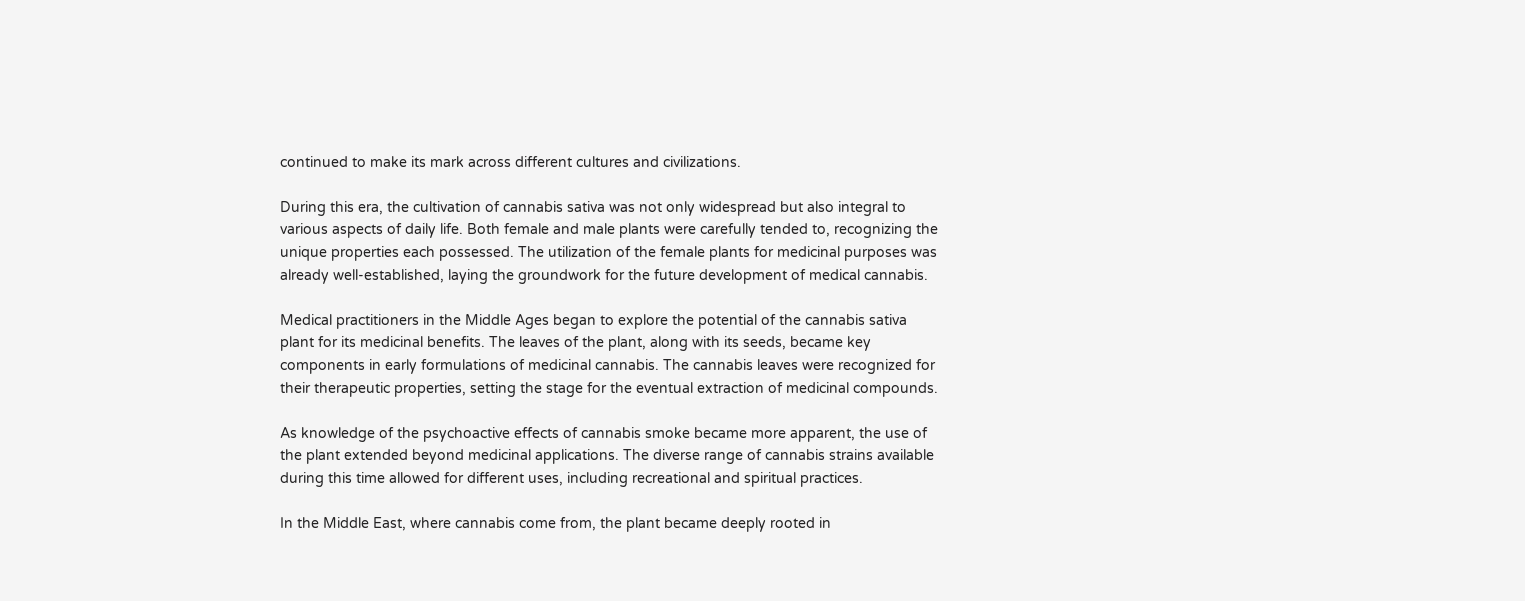continued to make its mark across different cultures and civilizations.

During this era, the cultivation of cannabis sativa was not only widespread but also integral to various aspects of daily life. Both female and male plants were carefully tended to, recognizing the unique properties each possessed. The utilization of the female plants for medicinal purposes was already well-established, laying the groundwork for the future development of medical cannabis.

Medical practitioners in the Middle Ages began to explore the potential of the cannabis sativa plant for its medicinal benefits. The leaves of the plant, along with its seeds, became key components in early formulations of medicinal cannabis. The cannabis leaves were recognized for their therapeutic properties, setting the stage for the eventual extraction of medicinal compounds.

As knowledge of the psychoactive effects of cannabis smoke became more apparent, the use of the plant extended beyond medicinal applications. The diverse range of cannabis strains available during this time allowed for different uses, including recreational and spiritual practices.

In the Middle East, where cannabis come from, the plant became deeply rooted in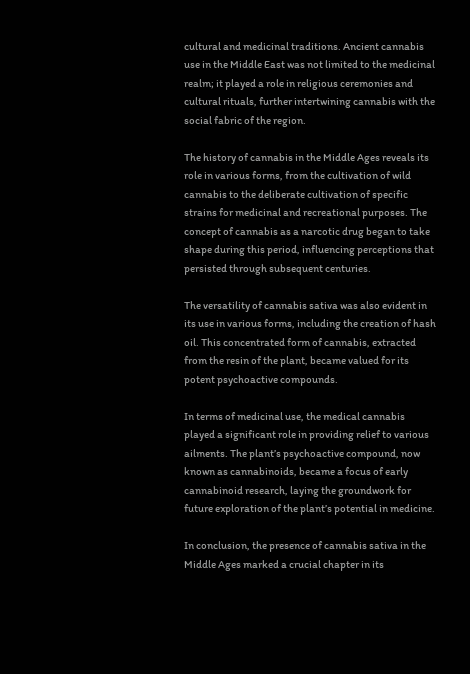cultural and medicinal traditions. Ancient cannabis use in the Middle East was not limited to the medicinal realm; it played a role in religious ceremonies and cultural rituals, further intertwining cannabis with the social fabric of the region.

The history of cannabis in the Middle Ages reveals its role in various forms, from the cultivation of wild cannabis to the deliberate cultivation of specific strains for medicinal and recreational purposes. The concept of cannabis as a narcotic drug began to take shape during this period, influencing perceptions that persisted through subsequent centuries.

The versatility of cannabis sativa was also evident in its use in various forms, including the creation of hash oil. This concentrated form of cannabis, extracted from the resin of the plant, became valued for its potent psychoactive compounds.

In terms of medicinal use, the medical cannabis played a significant role in providing relief to various ailments. The plant’s psychoactive compound, now known as cannabinoids, became a focus of early cannabinoid research, laying the groundwork for future exploration of the plant’s potential in medicine.

In conclusion, the presence of cannabis sativa in the Middle Ages marked a crucial chapter in its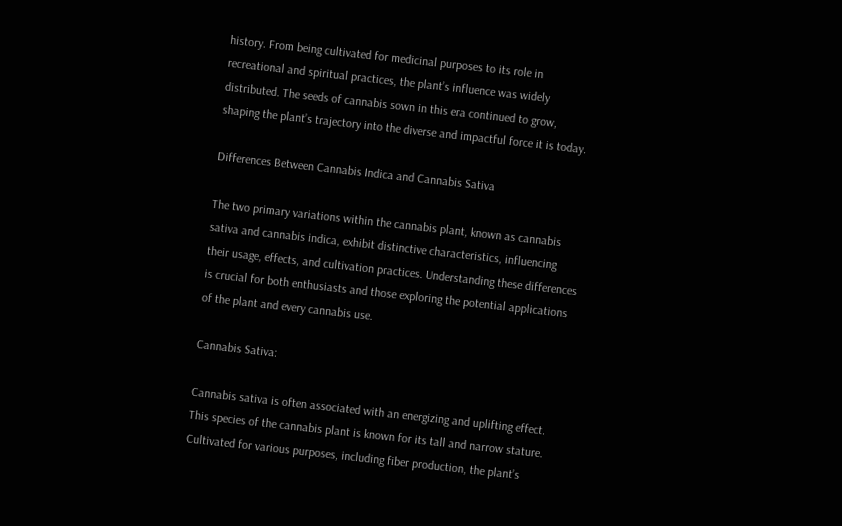history. From being cultivated for medicinal purposes to its role in recreational and spiritual practices, the plant’s influence was widely distributed. The seeds of cannabis sown in this era continued to grow, shaping the plant’s trajectory into the diverse and impactful force it is today.

Differences Between Cannabis Indica and Cannabis Sativa

The two primary variations within the cannabis plant, known as cannabis sativa and cannabis indica, exhibit distinctive characteristics, influencing their usage, effects, and cultivation practices. Understanding these differences is crucial for both enthusiasts and those exploring the potential applications of the plant and every cannabis use.

Cannabis Sativa:

Cannabis sativa is often associated with an energizing and uplifting effect. This species of the cannabis plant is known for its tall and narrow stature. Cultivated for various purposes, including fiber production, the plant’s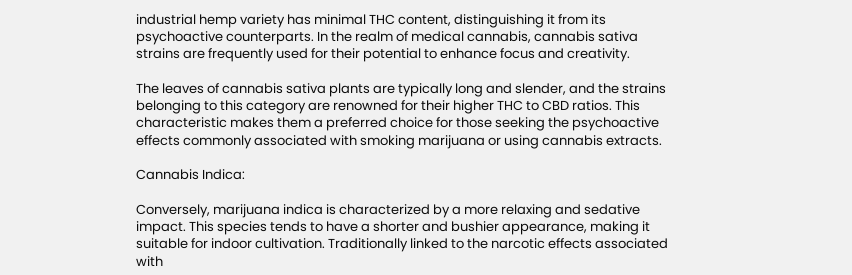industrial hemp variety has minimal THC content, distinguishing it from its psychoactive counterparts. In the realm of medical cannabis, cannabis sativa strains are frequently used for their potential to enhance focus and creativity.

The leaves of cannabis sativa plants are typically long and slender, and the strains belonging to this category are renowned for their higher THC to CBD ratios. This characteristic makes them a preferred choice for those seeking the psychoactive effects commonly associated with smoking marijuana or using cannabis extracts.

Cannabis Indica:

Conversely, marijuana indica is characterized by a more relaxing and sedative impact. This species tends to have a shorter and bushier appearance, making it suitable for indoor cultivation. Traditionally linked to the narcotic effects associated with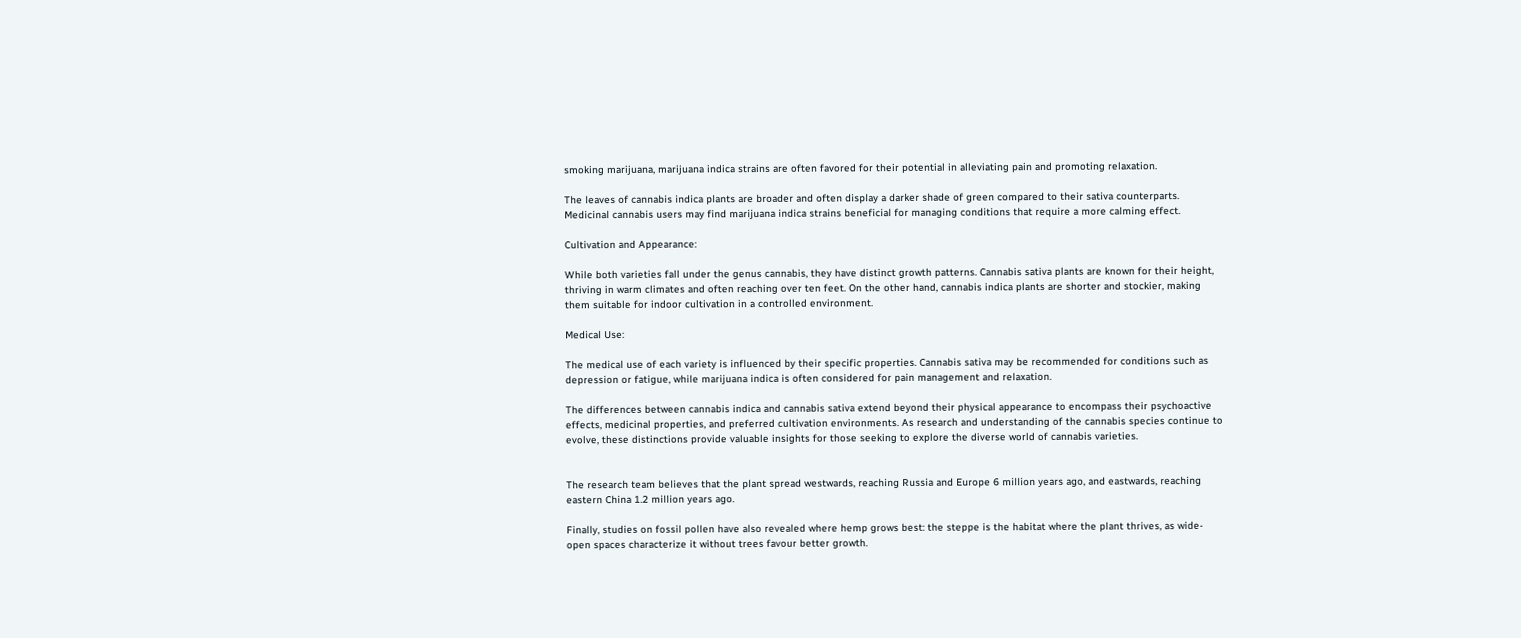smoking marijuana, marijuana indica strains are often favored for their potential in alleviating pain and promoting relaxation.

The leaves of cannabis indica plants are broader and often display a darker shade of green compared to their sativa counterparts. Medicinal cannabis users may find marijuana indica strains beneficial for managing conditions that require a more calming effect.

Cultivation and Appearance:

While both varieties fall under the genus cannabis, they have distinct growth patterns. Cannabis sativa plants are known for their height, thriving in warm climates and often reaching over ten feet. On the other hand, cannabis indica plants are shorter and stockier, making them suitable for indoor cultivation in a controlled environment.

Medical Use:

The medical use of each variety is influenced by their specific properties. Cannabis sativa may be recommended for conditions such as depression or fatigue, while marijuana indica is often considered for pain management and relaxation.

The differences between cannabis indica and cannabis sativa extend beyond their physical appearance to encompass their psychoactive effects, medicinal properties, and preferred cultivation environments. As research and understanding of the cannabis species continue to evolve, these distinctions provide valuable insights for those seeking to explore the diverse world of cannabis varieties.


The research team believes that the plant spread westwards, reaching Russia and Europe 6 million years ago, and eastwards, reaching eastern China 1.2 million years ago.

Finally, studies on fossil pollen have also revealed where hemp grows best: the steppe is the habitat where the plant thrives, as wide-open spaces characterize it without trees favour better growth.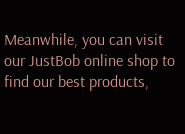Meanwhile, you can visit our JustBob online shop to find our best products,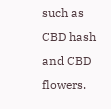such as CBD hash and CBD flowers.